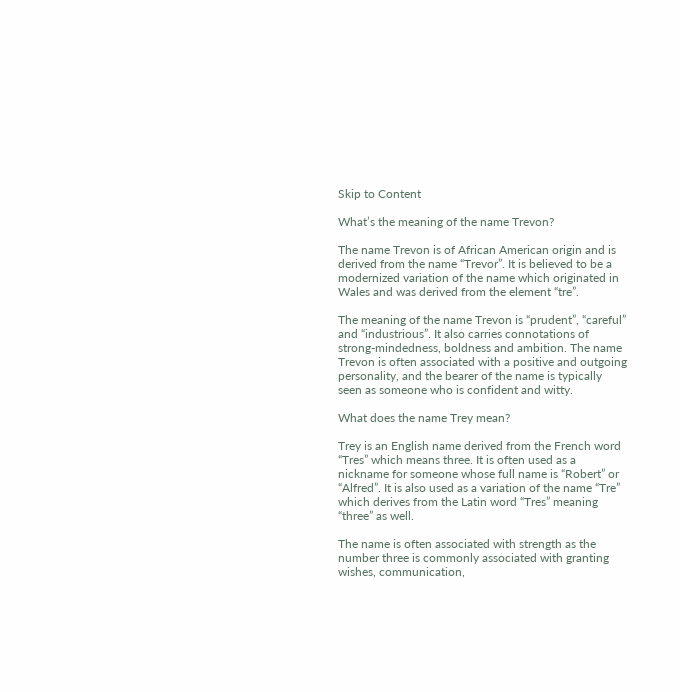Skip to Content

What’s the meaning of the name Trevon?

The name Trevon is of African American origin and is derived from the name “Trevor”. It is believed to be a modernized variation of the name which originated in Wales and was derived from the element “tre”.

The meaning of the name Trevon is “prudent”, “careful” and “industrious”. It also carries connotations of strong-mindedness, boldness and ambition. The name Trevon is often associated with a positive and outgoing personality, and the bearer of the name is typically seen as someone who is confident and witty.

What does the name Trey mean?

Trey is an English name derived from the French word “Tres” which means three. It is often used as a nickname for someone whose full name is “Robert” or “Alfred”. It is also used as a variation of the name “Tre” which derives from the Latin word “Tres” meaning “three” as well.

The name is often associated with strength as the number three is commonly associated with granting wishes, communication,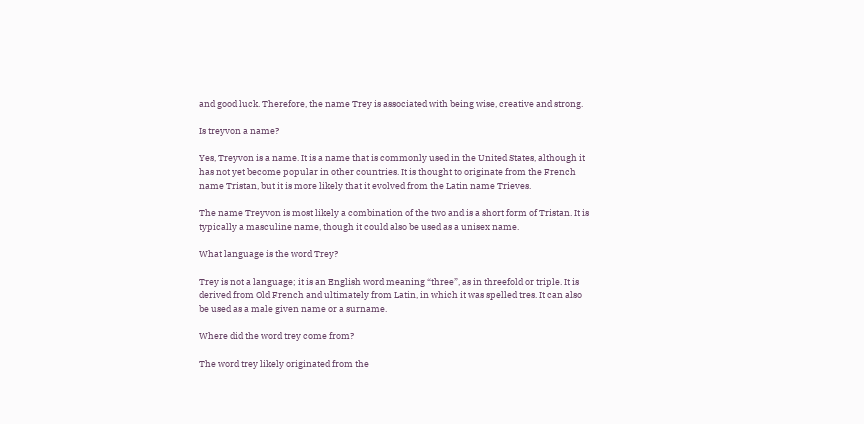and good luck. Therefore, the name Trey is associated with being wise, creative and strong.

Is treyvon a name?

Yes, Treyvon is a name. It is a name that is commonly used in the United States, although it has not yet become popular in other countries. It is thought to originate from the French name Tristan, but it is more likely that it evolved from the Latin name Trieves.

The name Treyvon is most likely a combination of the two and is a short form of Tristan. It is typically a masculine name, though it could also be used as a unisex name.

What language is the word Trey?

Trey is not a language; it is an English word meaning “three”, as in threefold or triple. It is derived from Old French and ultimately from Latin, in which it was spelled tres. It can also be used as a male given name or a surname.

Where did the word trey come from?

The word trey likely originated from the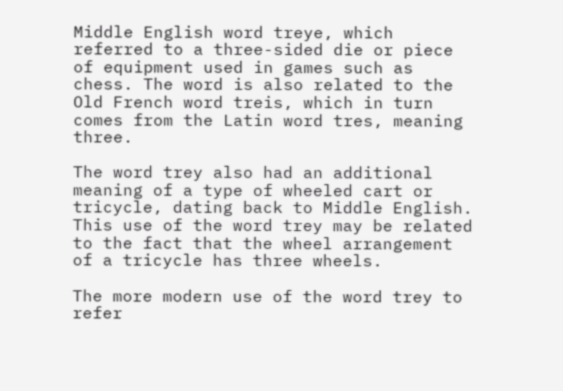Middle English word treye, which referred to a three-sided die or piece of equipment used in games such as chess. The word is also related to the Old French word treis, which in turn comes from the Latin word tres, meaning three.

The word trey also had an additional meaning of a type of wheeled cart or tricycle, dating back to Middle English. This use of the word trey may be related to the fact that the wheel arrangement of a tricycle has three wheels.

The more modern use of the word trey to refer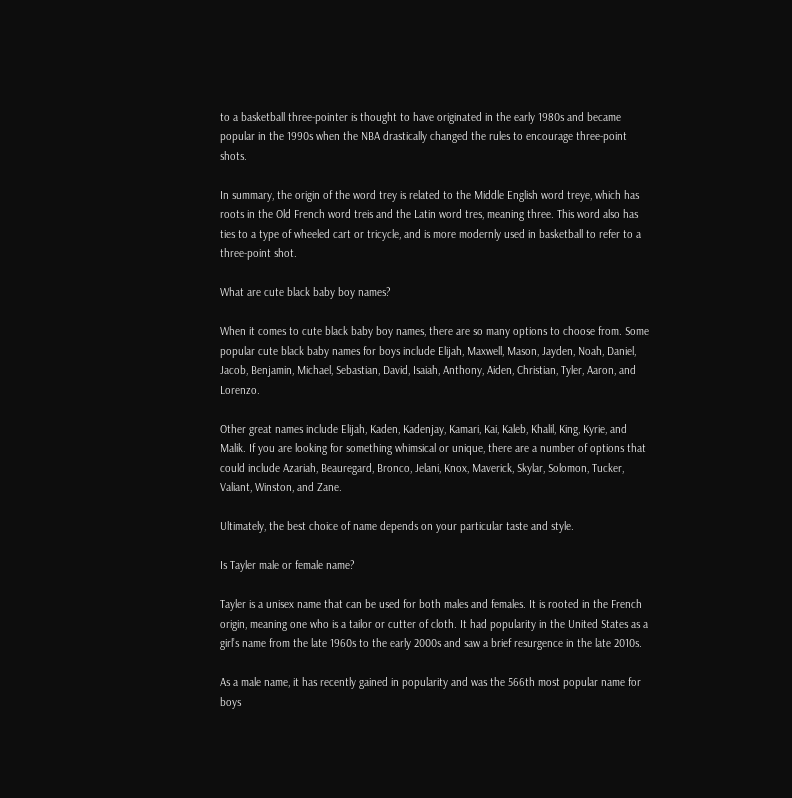to a basketball three-pointer is thought to have originated in the early 1980s and became popular in the 1990s when the NBA drastically changed the rules to encourage three-point shots.

In summary, the origin of the word trey is related to the Middle English word treye, which has roots in the Old French word treis and the Latin word tres, meaning three. This word also has ties to a type of wheeled cart or tricycle, and is more modernly used in basketball to refer to a three-point shot.

What are cute black baby boy names?

When it comes to cute black baby boy names, there are so many options to choose from. Some popular cute black baby names for boys include Elijah, Maxwell, Mason, Jayden, Noah, Daniel, Jacob, Benjamin, Michael, Sebastian, David, Isaiah, Anthony, Aiden, Christian, Tyler, Aaron, and Lorenzo.

Other great names include Elijah, Kaden, Kadenjay, Kamari, Kai, Kaleb, Khalil, King, Kyrie, and Malik. If you are looking for something whimsical or unique, there are a number of options that could include Azariah, Beauregard, Bronco, Jelani, Knox, Maverick, Skylar, Solomon, Tucker, Valiant, Winston, and Zane.

Ultimately, the best choice of name depends on your particular taste and style.

Is Tayler male or female name?

Tayler is a unisex name that can be used for both males and females. It is rooted in the French origin, meaning one who is a tailor or cutter of cloth. It had popularity in the United States as a girl’s name from the late 1960s to the early 2000s and saw a brief resurgence in the late 2010s.

As a male name, it has recently gained in popularity and was the 566th most popular name for boys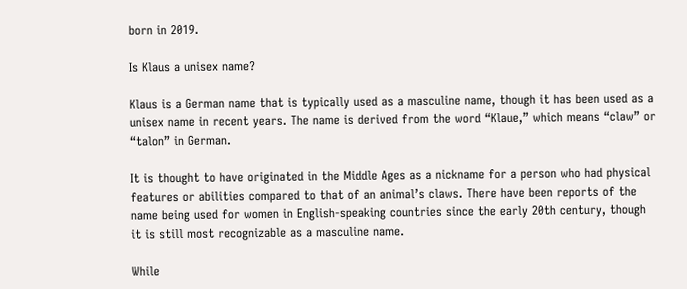born in 2019.

Is Klaus a unisex name?

Klaus is a German name that is typically used as a masculine name, though it has been used as a unisex name in recent years. The name is derived from the word “Klaue,” which means “claw” or “talon” in German.

It is thought to have originated in the Middle Ages as a nickname for a person who had physical features or abilities compared to that of an animal’s claws. There have been reports of the name being used for women in English-speaking countries since the early 20th century, though it is still most recognizable as a masculine name.

While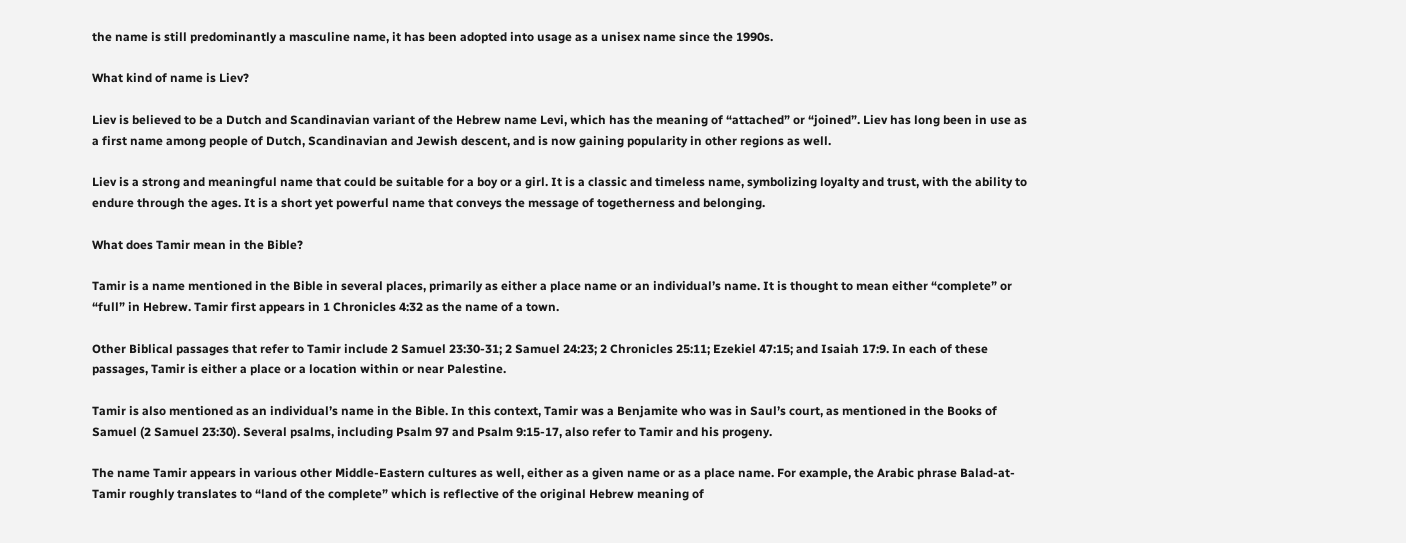the name is still predominantly a masculine name, it has been adopted into usage as a unisex name since the 1990s.

What kind of name is Liev?

Liev is believed to be a Dutch and Scandinavian variant of the Hebrew name Levi, which has the meaning of “attached” or “joined”. Liev has long been in use as a first name among people of Dutch, Scandinavian and Jewish descent, and is now gaining popularity in other regions as well.

Liev is a strong and meaningful name that could be suitable for a boy or a girl. It is a classic and timeless name, symbolizing loyalty and trust, with the ability to endure through the ages. It is a short yet powerful name that conveys the message of togetherness and belonging.

What does Tamir mean in the Bible?

Tamir is a name mentioned in the Bible in several places, primarily as either a place name or an individual’s name. It is thought to mean either “complete” or “full” in Hebrew. Tamir first appears in 1 Chronicles 4:32 as the name of a town.

Other Biblical passages that refer to Tamir include 2 Samuel 23:30-31; 2 Samuel 24:23; 2 Chronicles 25:11; Ezekiel 47:15; and Isaiah 17:9. In each of these passages, Tamir is either a place or a location within or near Palestine.

Tamir is also mentioned as an individual’s name in the Bible. In this context, Tamir was a Benjamite who was in Saul’s court, as mentioned in the Books of Samuel (2 Samuel 23:30). Several psalms, including Psalm 97 and Psalm 9:15-17, also refer to Tamir and his progeny.

The name Tamir appears in various other Middle-Eastern cultures as well, either as a given name or as a place name. For example, the Arabic phrase Balad-at-Tamir roughly translates to “land of the complete” which is reflective of the original Hebrew meaning of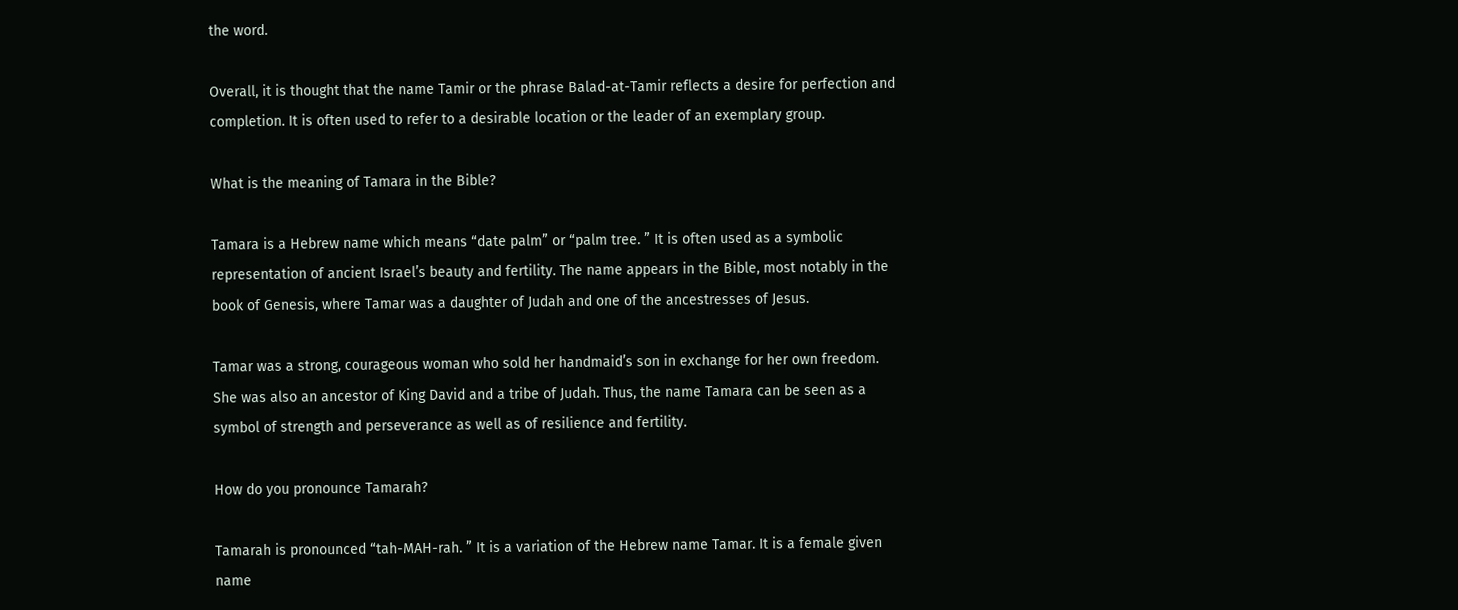the word.

Overall, it is thought that the name Tamir or the phrase Balad-at-Tamir reflects a desire for perfection and completion. It is often used to refer to a desirable location or the leader of an exemplary group.

What is the meaning of Tamara in the Bible?

Tamara is a Hebrew name which means “date palm” or “palm tree. ” It is often used as a symbolic representation of ancient Israel’s beauty and fertility. The name appears in the Bible, most notably in the book of Genesis, where Tamar was a daughter of Judah and one of the ancestresses of Jesus.

Tamar was a strong, courageous woman who sold her handmaid’s son in exchange for her own freedom. She was also an ancestor of King David and a tribe of Judah. Thus, the name Tamara can be seen as a symbol of strength and perseverance as well as of resilience and fertility.

How do you pronounce Tamarah?

Tamarah is pronounced “tah-MAH-rah. ” It is a variation of the Hebrew name Tamar. It is a female given name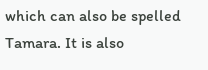which can also be spelled Tamara. It is also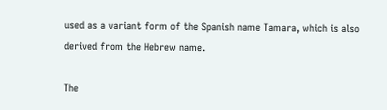used as a variant form of the Spanish name Tamara, which is also derived from the Hebrew name.

The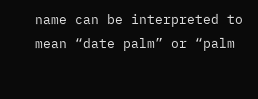name can be interpreted to mean “date palm” or “palm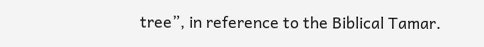tree”, in reference to the Biblical Tamar.